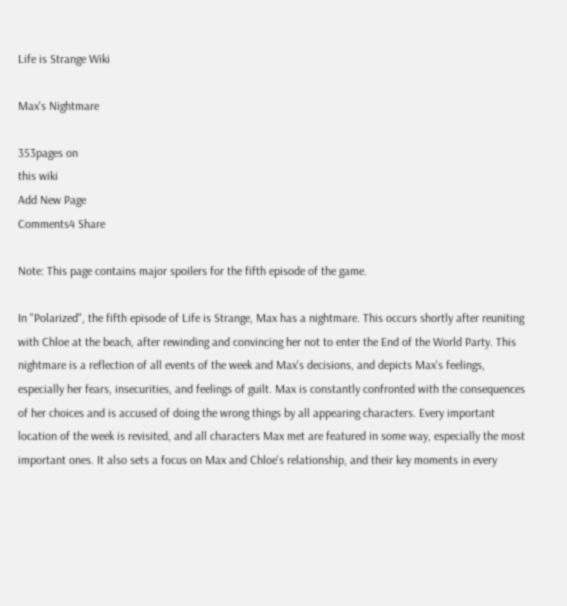Life is Strange Wiki

Max's Nightmare

353pages on
this wiki
Add New Page
Comments4 Share

Note: This page contains major spoilers for the fifth episode of the game.

In "Polarized", the fifth episode of Life is Strange, Max has a nightmare. This occurs shortly after reuniting with Chloe at the beach, after rewinding and convincing her not to enter the End of the World Party. This nightmare is a reflection of all events of the week and Max's decisions, and depicts Max's feelings, especially her fears, insecurities, and feelings of guilt. Max is constantly confronted with the consequences of her choices and is accused of doing the wrong things by all appearing characters. Every important location of the week is revisited, and all characters Max met are featured in some way, especially the most important ones. It also sets a focus on Max and Chloe's relationship, and their key moments in every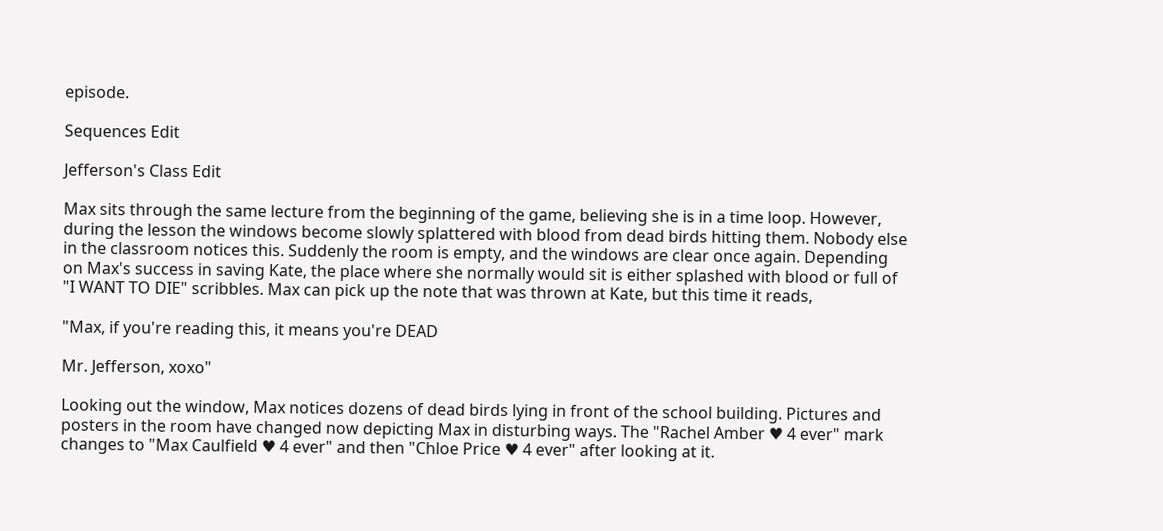episode.

Sequences Edit

Jefferson's Class Edit

Max sits through the same lecture from the beginning of the game, believing she is in a time loop. However, during the lesson the windows become slowly splattered with blood from dead birds hitting them. Nobody else in the classroom notices this. Suddenly the room is empty, and the windows are clear once again. Depending on Max's success in saving Kate, the place where she normally would sit is either splashed with blood or full of "I WANT TO DIE" scribbles. Max can pick up the note that was thrown at Kate, but this time it reads,

"Max, if you're reading this, it means you're DEAD

Mr. Jefferson, xoxo"

Looking out the window, Max notices dozens of dead birds lying in front of the school building. Pictures and posters in the room have changed now depicting Max in disturbing ways. The "Rachel Amber ♥ 4 ever" mark changes to "Max Caulfield ♥ 4 ever" and then "Chloe Price ♥ 4 ever" after looking at it.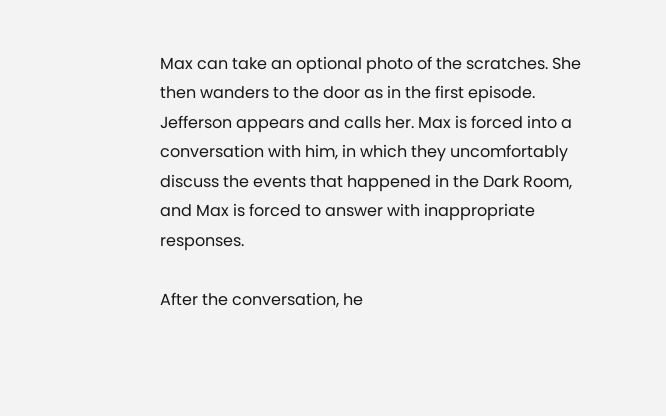Max can take an optional photo of the scratches. She then wanders to the door as in the first episode. Jefferson appears and calls her. Max is forced into a conversation with him, in which they uncomfortably discuss the events that happened in the Dark Room, and Max is forced to answer with inappropriate responses.

After the conversation, he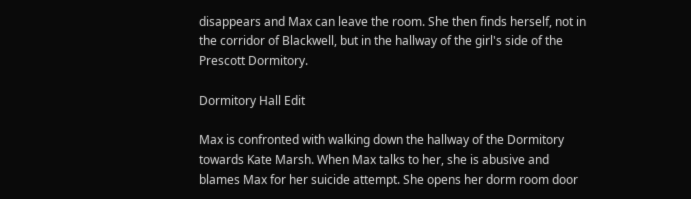disappears and Max can leave the room. She then finds herself, not in the corridor of Blackwell, but in the hallway of the girl's side of the Prescott Dormitory.

Dormitory Hall Edit

Max is confronted with walking down the hallway of the Dormitory towards Kate Marsh. When Max talks to her, she is abusive and blames Max for her suicide attempt. She opens her dorm room door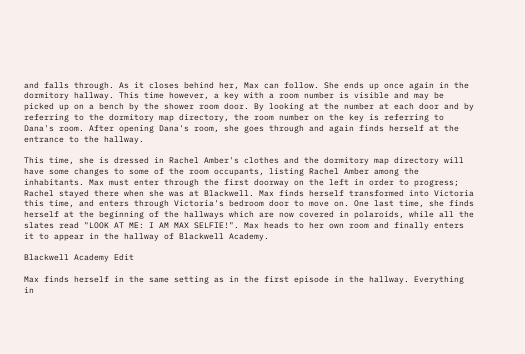and falls through. As it closes behind her, Max can follow. She ends up once again in the dormitory hallway. This time however, a key with a room number is visible and may be picked up on a bench by the shower room door. By looking at the number at each door and by referring to the dormitory map directory, the room number on the key is referring to Dana's room. After opening Dana's room, she goes through and again finds herself at the entrance to the hallway.

This time, she is dressed in Rachel Amber's clothes and the dormitory map directory will have some changes to some of the room occupants, listing Rachel Amber among the inhabitants. Max must enter through the first doorway on the left in order to progress; Rachel stayed there when she was at Blackwell. Max finds herself transformed into Victoria this time, and enters through Victoria's bedroom door to move on. One last time, she finds herself at the beginning of the hallways which are now covered in polaroids, while all the slates read "LOOK AT ME: I AM MAX SELFIE!". Max heads to her own room and finally enters it to appear in the hallway of Blackwell Academy.

Blackwell Academy Edit

Max finds herself in the same setting as in the first episode in the hallway. Everything in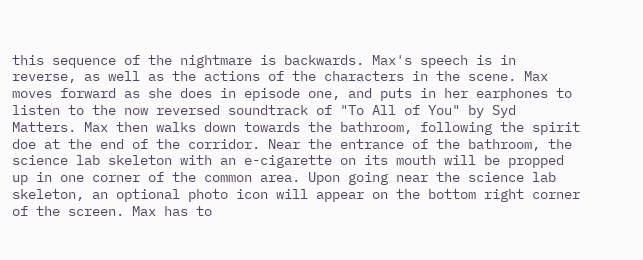this sequence of the nightmare is backwards. Max's speech is in reverse, as well as the actions of the characters in the scene. Max moves forward as she does in episode one, and puts in her earphones to listen to the now reversed soundtrack of "To All of You" by Syd Matters. Max then walks down towards the bathroom, following the spirit doe at the end of the corridor. Near the entrance of the bathroom, the science lab skeleton with an e-cigarette on its mouth will be propped up in one corner of the common area. Upon going near the science lab skeleton, an optional photo icon will appear on the bottom right corner of the screen. Max has to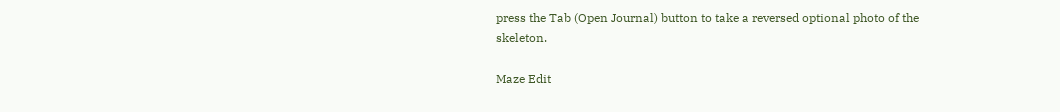press the Tab (Open Journal) button to take a reversed optional photo of the skeleton.

Maze Edit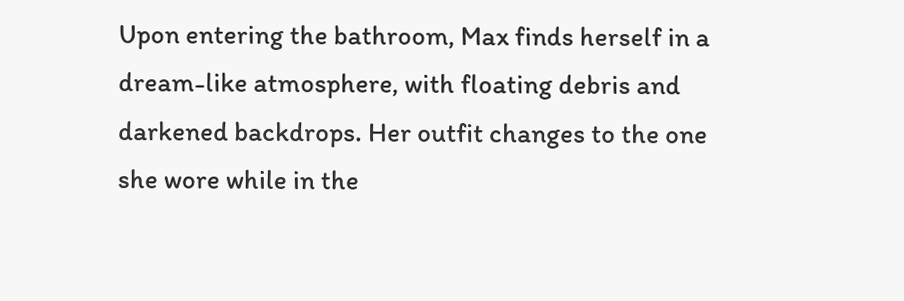Upon entering the bathroom, Max finds herself in a dream-like atmosphere, with floating debris and darkened backdrops. Her outfit changes to the one she wore while in the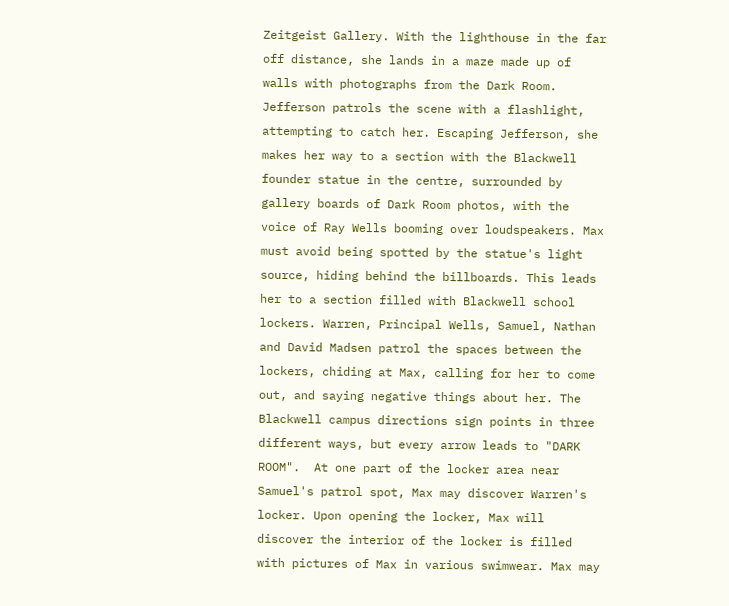Zeitgeist Gallery. With the lighthouse in the far off distance, she lands in a maze made up of walls with photographs from the Dark Room. Jefferson patrols the scene with a flashlight, attempting to catch her. Escaping Jefferson, she makes her way to a section with the Blackwell founder statue in the centre, surrounded by gallery boards of Dark Room photos, with the voice of Ray Wells booming over loudspeakers. Max must avoid being spotted by the statue's light source, hiding behind the billboards. This leads her to a section filled with Blackwell school lockers. Warren, Principal Wells, Samuel, Nathan and David Madsen patrol the spaces between the lockers, chiding at Max, calling for her to come out, and saying negative things about her. The Blackwell campus directions sign points in three different ways, but every arrow leads to "DARK ROOM".  At one part of the locker area near Samuel's patrol spot, Max may discover Warren's locker. Upon opening the locker, Max will discover the interior of the locker is filled with pictures of Max in various swimwear. Max may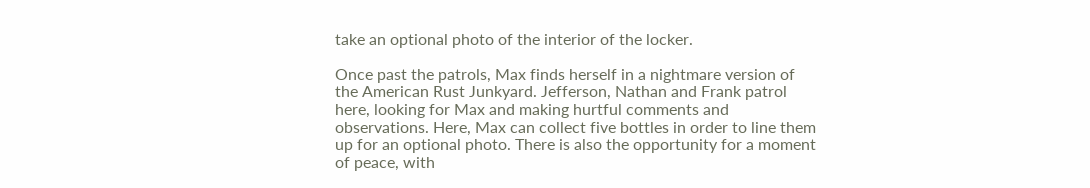take an optional photo of the interior of the locker.

Once past the patrols, Max finds herself in a nightmare version of the American Rust Junkyard. Jefferson, Nathan and Frank patrol here, looking for Max and making hurtful comments and observations. Here, Max can collect five bottles in order to line them up for an optional photo. There is also the opportunity for a moment of peace, with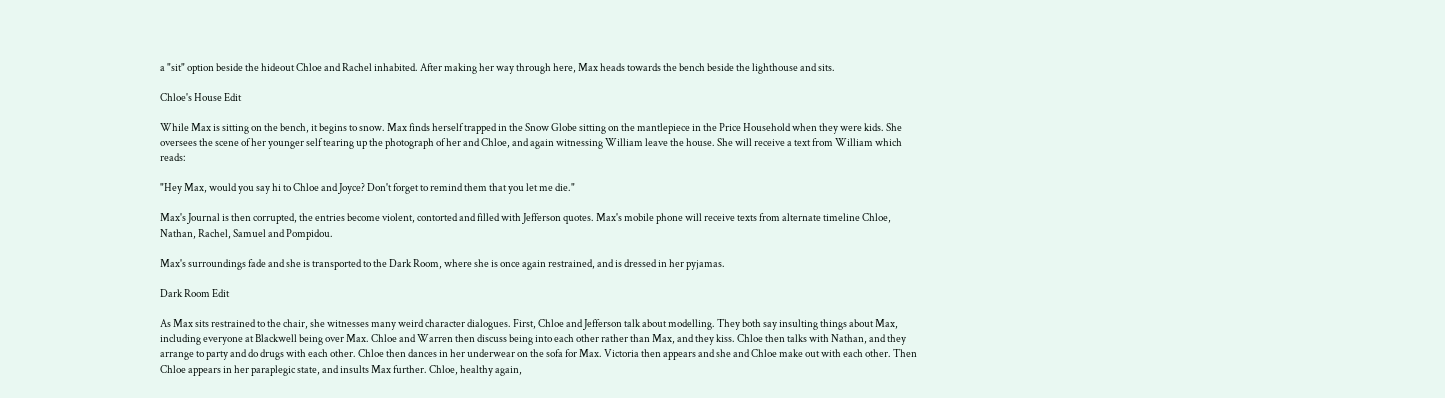a "sit" option beside the hideout Chloe and Rachel inhabited. After making her way through here, Max heads towards the bench beside the lighthouse and sits.

Chloe's House Edit

While Max is sitting on the bench, it begins to snow. Max finds herself trapped in the Snow Globe sitting on the mantlepiece in the Price Household when they were kids. She oversees the scene of her younger self tearing up the photograph of her and Chloe, and again witnessing William leave the house. She will receive a text from William which reads:

"Hey Max, would you say hi to Chloe and Joyce? Don't forget to remind them that you let me die."

Max's Journal is then corrupted, the entries become violent, contorted and filled with Jefferson quotes. Max's mobile phone will receive texts from alternate timeline Chloe, Nathan, Rachel, Samuel and Pompidou.

Max's surroundings fade and she is transported to the Dark Room, where she is once again restrained, and is dressed in her pyjamas.

Dark Room Edit

As Max sits restrained to the chair, she witnesses many weird character dialogues. First, Chloe and Jefferson talk about modelling. They both say insulting things about Max, including everyone at Blackwell being over Max. Chloe and Warren then discuss being into each other rather than Max, and they kiss. Chloe then talks with Nathan, and they arrange to party and do drugs with each other. Chloe then dances in her underwear on the sofa for Max. Victoria then appears and she and Chloe make out with each other. Then Chloe appears in her paraplegic state, and insults Max further. Chloe, healthy again,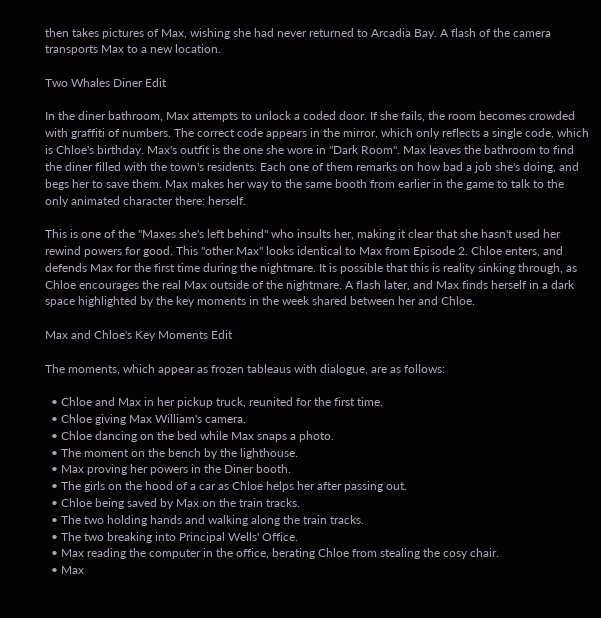then takes pictures of Max, wishing she had never returned to Arcadia Bay. A flash of the camera transports Max to a new location.

Two Whales Diner Edit

In the diner bathroom, Max attempts to unlock a coded door. If she fails, the room becomes crowded with graffiti of numbers. The correct code appears in the mirror, which only reflects a single code, which is Chloe's birthday. Max's outfit is the one she wore in "Dark Room". Max leaves the bathroom to find the diner filled with the town's residents. Each one of them remarks on how bad a job she's doing, and begs her to save them. Max makes her way to the same booth from earlier in the game to talk to the only animated character there: herself.

This is one of the "Maxes she's left behind" who insults her, making it clear that she hasn't used her rewind powers for good. This "other Max" looks identical to Max from Episode 2. Chloe enters, and defends Max for the first time during the nightmare. It is possible that this is reality sinking through, as Chloe encourages the real Max outside of the nightmare. A flash later, and Max finds herself in a dark space highlighted by the key moments in the week shared between her and Chloe.

Max and Chloe's Key Moments Edit

The moments, which appear as frozen tableaus with dialogue, are as follows:

  • Chloe and Max in her pickup truck, reunited for the first time.
  • Chloe giving Max William's camera.
  • Chloe dancing on the bed while Max snaps a photo.
  • The moment on the bench by the lighthouse.
  • Max proving her powers in the Diner booth.
  • The girls on the hood of a car as Chloe helps her after passing out.
  • Chloe being saved by Max on the train tracks.
  • The two holding hands and walking along the train tracks.
  • The two breaking into Principal Wells' Office.
  • Max reading the computer in the office, berating Chloe from stealing the cosy chair.
  • Max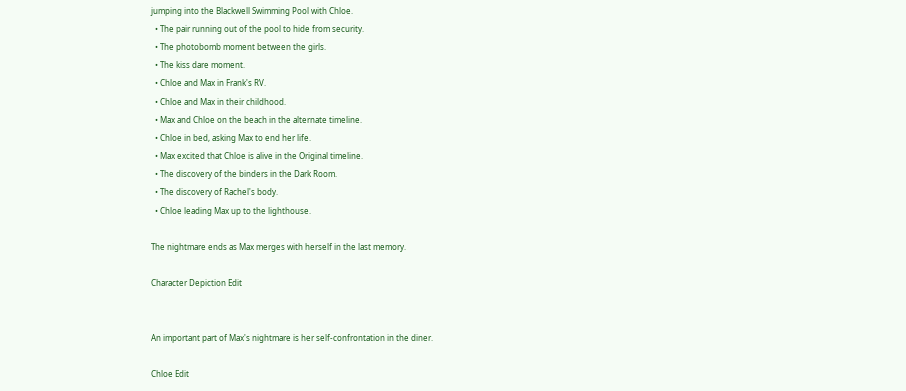jumping into the Blackwell Swimming Pool with Chloe.
  • The pair running out of the pool to hide from security.
  • The photobomb moment between the girls.
  • The kiss dare moment.
  • Chloe and Max in Frank's RV.
  • Chloe and Max in their childhood.
  • Max and Chloe on the beach in the alternate timeline.
  • Chloe in bed, asking Max to end her life.
  • Max excited that Chloe is alive in the Original timeline.
  • The discovery of the binders in the Dark Room.
  • The discovery of Rachel's body.
  • Chloe leading Max up to the lighthouse.

The nightmare ends as Max merges with herself in the last memory.

Character Depiction Edit


An important part of Max's nightmare is her self-confrontation in the diner.

Chloe Edit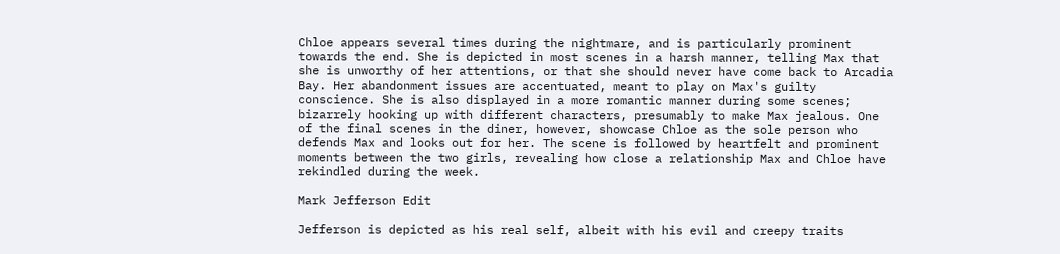Chloe appears several times during the nightmare, and is particularly prominent towards the end. She is depicted in most scenes in a harsh manner, telling Max that she is unworthy of her attentions, or that she should never have come back to Arcadia Bay. Her abandonment issues are accentuated, meant to play on Max's guilty conscience. She is also displayed in a more romantic manner during some scenes; bizarrely hooking up with different characters, presumably to make Max jealous. One of the final scenes in the diner, however, showcase Chloe as the sole person who defends Max and looks out for her. The scene is followed by heartfelt and prominent moments between the two girls, revealing how close a relationship Max and Chloe have rekindled during the week.

Mark Jefferson Edit

Jefferson is depicted as his real self, albeit with his evil and creepy traits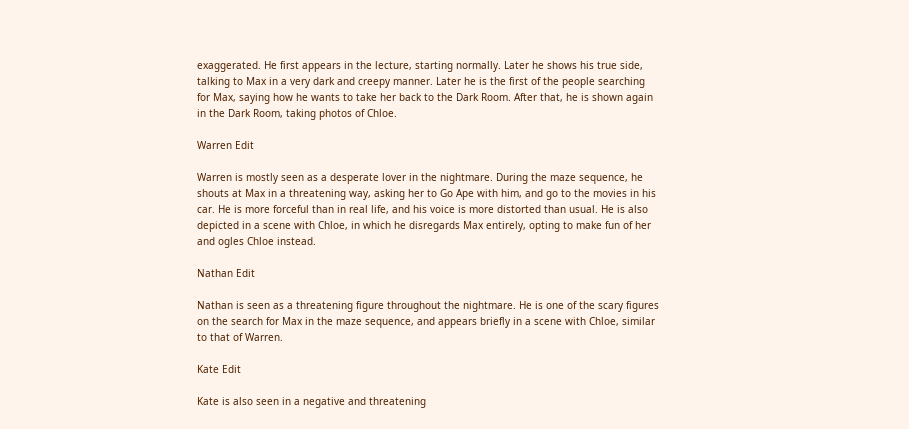exaggerated. He first appears in the lecture, starting normally. Later he shows his true side, talking to Max in a very dark and creepy manner. Later he is the first of the people searching for Max, saying how he wants to take her back to the Dark Room. After that, he is shown again in the Dark Room, taking photos of Chloe.

Warren Edit

Warren is mostly seen as a desperate lover in the nightmare. During the maze sequence, he shouts at Max in a threatening way, asking her to Go Ape with him, and go to the movies in his car. He is more forceful than in real life, and his voice is more distorted than usual. He is also depicted in a scene with Chloe, in which he disregards Max entirely, opting to make fun of her and ogles Chloe instead.

Nathan Edit

Nathan is seen as a threatening figure throughout the nightmare. He is one of the scary figures on the search for Max in the maze sequence, and appears briefly in a scene with Chloe, similar to that of Warren.

Kate Edit

Kate is also seen in a negative and threatening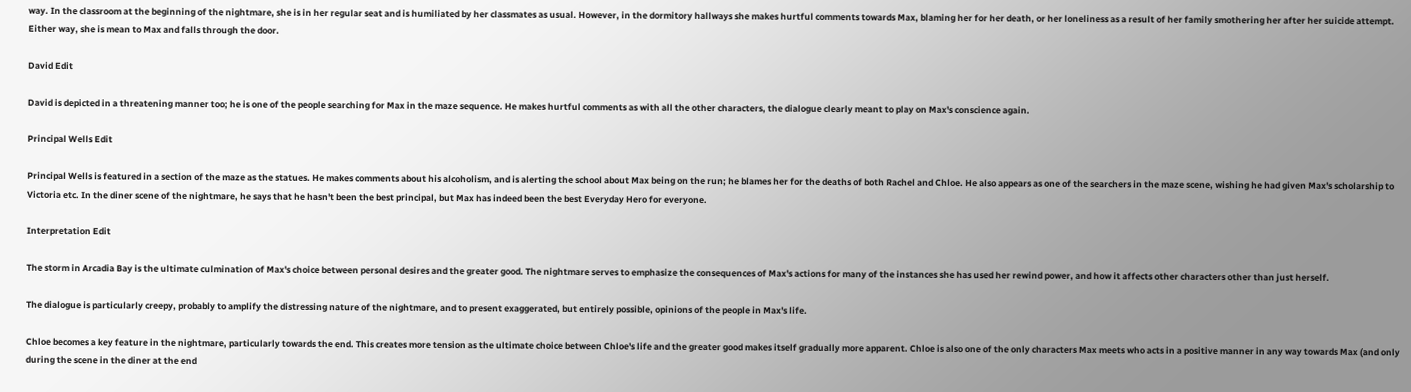way. In the classroom at the beginning of the nightmare, she is in her regular seat and is humiliated by her classmates as usual. However, in the dormitory hallways she makes hurtful comments towards Max, blaming her for her death, or her loneliness as a result of her family smothering her after her suicide attempt. Either way, she is mean to Max and falls through the door.

David Edit

David is depicted in a threatening manner too; he is one of the people searching for Max in the maze sequence. He makes hurtful comments as with all the other characters, the dialogue clearly meant to play on Max's conscience again.

Principal Wells Edit

Principal Wells is featured in a section of the maze as the statues. He makes comments about his alcoholism, and is alerting the school about Max being on the run; he blames her for the deaths of both Rachel and Chloe. He also appears as one of the searchers in the maze scene, wishing he had given Max's scholarship to Victoria etc. In the diner scene of the nightmare, he says that he hasn't been the best principal, but Max has indeed been the best Everyday Hero for everyone.

Interpretation Edit

The storm in Arcadia Bay is the ultimate culmination of Max's choice between personal desires and the greater good. The nightmare serves to emphasize the consequences of Max's actions for many of the instances she has used her rewind power, and how it affects other characters other than just herself.

The dialogue is particularly creepy, probably to amplify the distressing nature of the nightmare, and to present exaggerated, but entirely possible, opinions of the people in Max's life.

Chloe becomes a key feature in the nightmare, particularly towards the end. This creates more tension as the ultimate choice between Chloe's life and the greater good makes itself gradually more apparent. Chloe is also one of the only characters Max meets who acts in a positive manner in any way towards Max (and only during the scene in the diner at the end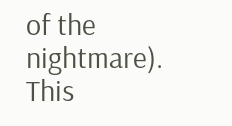of the nightmare). This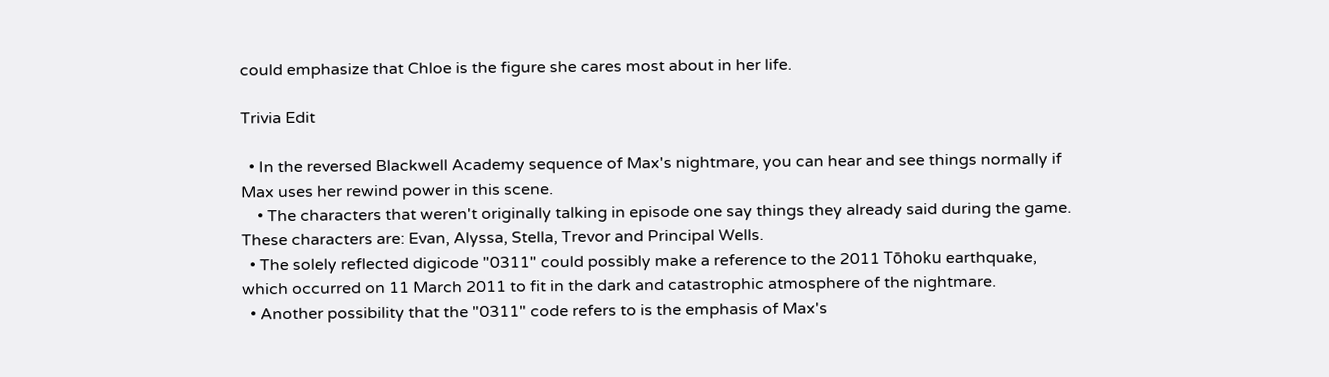could emphasize that Chloe is the figure she cares most about in her life.

Trivia Edit

  • In the reversed Blackwell Academy sequence of Max's nightmare, you can hear and see things normally if Max uses her rewind power in this scene.
    • The characters that weren't originally talking in episode one say things they already said during the game. These characters are: Evan, Alyssa, Stella, Trevor and Principal Wells.
  • The solely reflected digicode "0311" could possibly make a reference to the 2011 Tōhoku earthquake, which occurred on 11 March 2011 to fit in the dark and catastrophic atmosphere of the nightmare.
  • Another possibility that the "0311" code refers to is the emphasis of Max's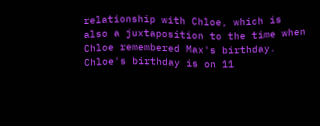relationship with Chloe, which is also a juxtaposition to the time when Chloe remembered Max's birthday. Chloe's birthday is on 11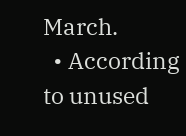March.
  • According to unused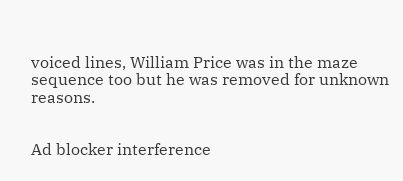voiced lines, William Price was in the maze sequence too but he was removed for unknown reasons.


Ad blocker interference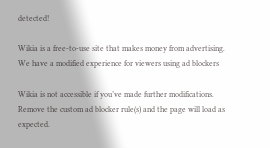detected!

Wikia is a free-to-use site that makes money from advertising. We have a modified experience for viewers using ad blockers

Wikia is not accessible if you’ve made further modifications. Remove the custom ad blocker rule(s) and the page will load as expected.